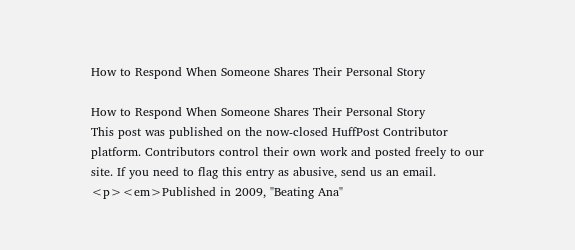How to Respond When Someone Shares Their Personal Story

How to Respond When Someone Shares Their Personal Story
This post was published on the now-closed HuffPost Contributor platform. Contributors control their own work and posted freely to our site. If you need to flag this entry as abusive, send us an email.
<p><em>Published in 2009, "Beating Ana"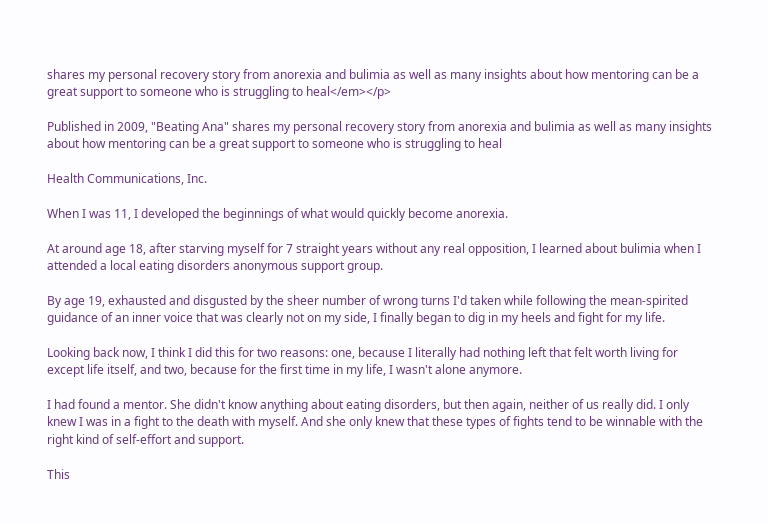shares my personal recovery story from anorexia and bulimia as well as many insights about how mentoring can be a great support to someone who is struggling to heal</em></p>

Published in 2009, "Beating Ana" shares my personal recovery story from anorexia and bulimia as well as many insights about how mentoring can be a great support to someone who is struggling to heal

Health Communications, Inc.

When I was 11, I developed the beginnings of what would quickly become anorexia.

At around age 18, after starving myself for 7 straight years without any real opposition, I learned about bulimia when I attended a local eating disorders anonymous support group.

By age 19, exhausted and disgusted by the sheer number of wrong turns I'd taken while following the mean-spirited guidance of an inner voice that was clearly not on my side, I finally began to dig in my heels and fight for my life.

Looking back now, I think I did this for two reasons: one, because I literally had nothing left that felt worth living for except life itself, and two, because for the first time in my life, I wasn't alone anymore.

I had found a mentor. She didn't know anything about eating disorders, but then again, neither of us really did. I only knew I was in a fight to the death with myself. And she only knew that these types of fights tend to be winnable with the right kind of self-effort and support.

This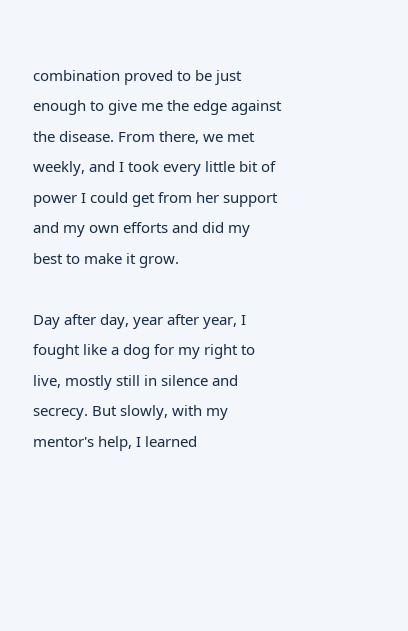combination proved to be just enough to give me the edge against the disease. From there, we met weekly, and I took every little bit of power I could get from her support and my own efforts and did my best to make it grow.

Day after day, year after year, I fought like a dog for my right to live, mostly still in silence and secrecy. But slowly, with my mentor's help, I learned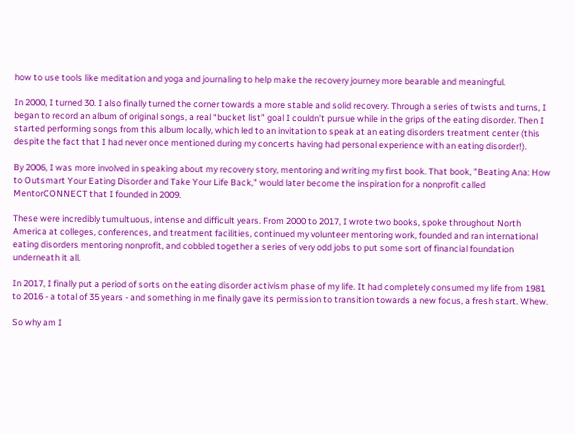how to use tools like meditation and yoga and journaling to help make the recovery journey more bearable and meaningful.

In 2000, I turned 30. I also finally turned the corner towards a more stable and solid recovery. Through a series of twists and turns, I began to record an album of original songs, a real “bucket list” goal I couldn’t pursue while in the grips of the eating disorder. Then I started performing songs from this album locally, which led to an invitation to speak at an eating disorders treatment center (this despite the fact that I had never once mentioned during my concerts having had personal experience with an eating disorder!).

By 2006, I was more involved in speaking about my recovery story, mentoring and writing my first book. That book, "Beating Ana: How to Outsmart Your Eating Disorder and Take Your Life Back," would later become the inspiration for a nonprofit called MentorCONNECT that I founded in 2009.

These were incredibly tumultuous, intense and difficult years. From 2000 to 2017, I wrote two books, spoke throughout North America at colleges, conferences, and treatment facilities, continued my volunteer mentoring work, founded and ran international eating disorders mentoring nonprofit, and cobbled together a series of very odd jobs to put some sort of financial foundation underneath it all.

In 2017, I finally put a period of sorts on the eating disorder activism phase of my life. It had completely consumed my life from 1981 to 2016 - a total of 35 years - and something in me finally gave its permission to transition towards a new focus, a fresh start. Whew.

So why am I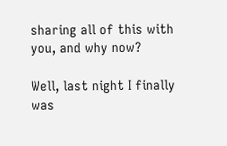sharing all of this with you, and why now?

Well, last night I finally was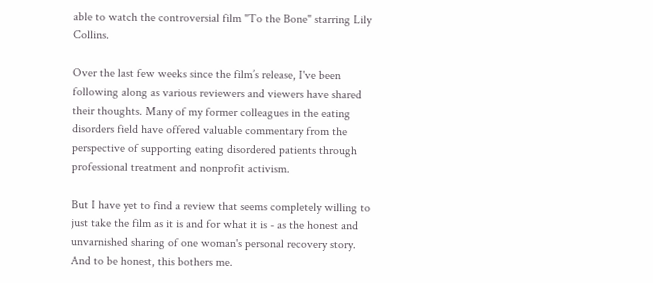able to watch the controversial film "To the Bone" starring Lily Collins.

Over the last few weeks since the film’s release, I've been following along as various reviewers and viewers have shared their thoughts. Many of my former colleagues in the eating disorders field have offered valuable commentary from the perspective of supporting eating disordered patients through professional treatment and nonprofit activism.

But I have yet to find a review that seems completely willing to just take the film as it is and for what it is - as the honest and unvarnished sharing of one woman's personal recovery story. And to be honest, this bothers me.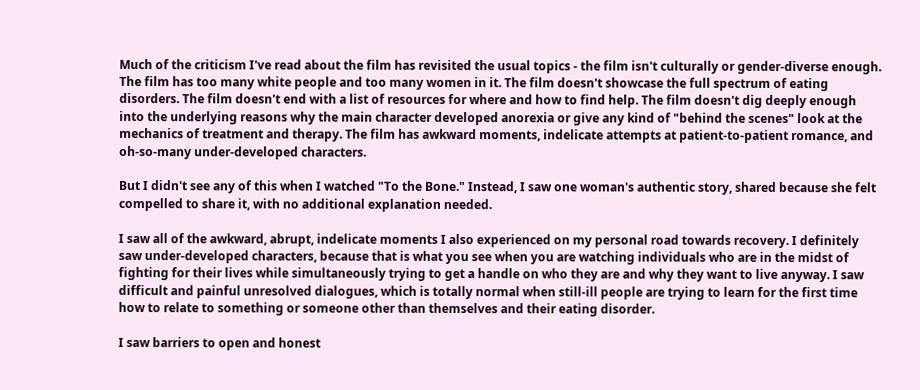Much of the criticism I've read about the film has revisited the usual topics - the film isn't culturally or gender-diverse enough. The film has too many white people and too many women in it. The film doesn't showcase the full spectrum of eating disorders. The film doesn't end with a list of resources for where and how to find help. The film doesn't dig deeply enough into the underlying reasons why the main character developed anorexia or give any kind of "behind the scenes" look at the mechanics of treatment and therapy. The film has awkward moments, indelicate attempts at patient-to-patient romance, and oh-so-many under-developed characters.

But I didn't see any of this when I watched "To the Bone." Instead, I saw one woman's authentic story, shared because she felt compelled to share it, with no additional explanation needed.

I saw all of the awkward, abrupt, indelicate moments I also experienced on my personal road towards recovery. I definitely saw under-developed characters, because that is what you see when you are watching individuals who are in the midst of fighting for their lives while simultaneously trying to get a handle on who they are and why they want to live anyway. I saw difficult and painful unresolved dialogues, which is totally normal when still-ill people are trying to learn for the first time how to relate to something or someone other than themselves and their eating disorder.

I saw barriers to open and honest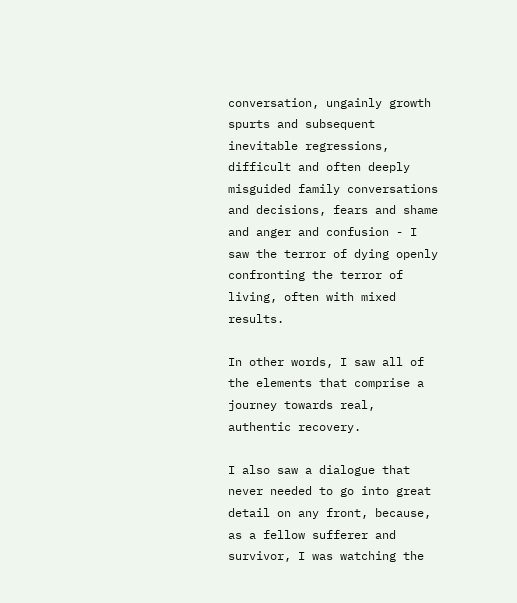conversation, ungainly growth spurts and subsequent inevitable regressions, difficult and often deeply misguided family conversations and decisions, fears and shame and anger and confusion - I saw the terror of dying openly confronting the terror of living, often with mixed results.

In other words, I saw all of the elements that comprise a journey towards real, authentic recovery.

I also saw a dialogue that never needed to go into great detail on any front, because, as a fellow sufferer and survivor, I was watching the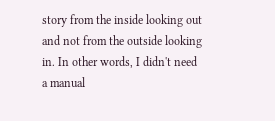story from the inside looking out and not from the outside looking in. In other words, I didn't need a manual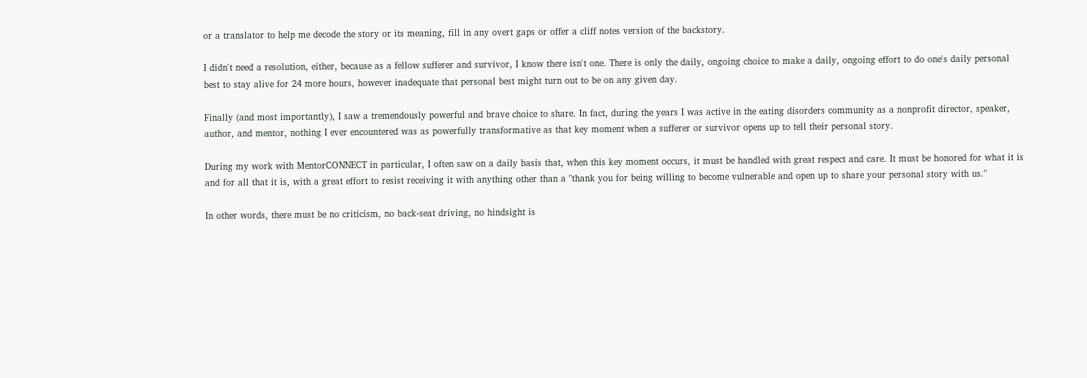or a translator to help me decode the story or its meaning, fill in any overt gaps or offer a cliff notes version of the backstory.

I didn't need a resolution, either, because as a fellow sufferer and survivor, I know there isn't one. There is only the daily, ongoing choice to make a daily, ongoing effort to do one's daily personal best to stay alive for 24 more hours, however inadequate that personal best might turn out to be on any given day.

Finally (and most importantly), I saw a tremendously powerful and brave choice to share. In fact, during the years I was active in the eating disorders community as a nonprofit director, speaker, author, and mentor, nothing I ever encountered was as powerfully transformative as that key moment when a sufferer or survivor opens up to tell their personal story.

During my work with MentorCONNECT in particular, I often saw on a daily basis that, when this key moment occurs, it must be handled with great respect and care. It must be honored for what it is and for all that it is, with a great effort to resist receiving it with anything other than a "thank you for being willing to become vulnerable and open up to share your personal story with us."

In other words, there must be no criticism, no back-seat driving, no hindsight is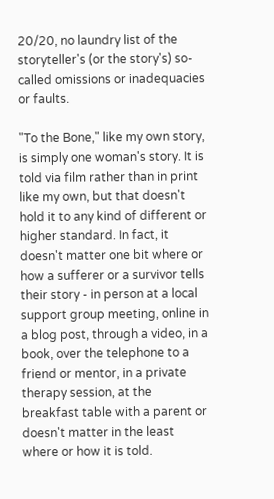20/20, no laundry list of the storyteller's (or the story's) so-called omissions or inadequacies or faults.

"To the Bone," like my own story, is simply one woman's story. It is told via film rather than in print like my own, but that doesn't hold it to any kind of different or higher standard. In fact, it doesn't matter one bit where or how a sufferer or a survivor tells their story - in person at a local support group meeting, online in a blog post, through a video, in a book, over the telephone to a friend or mentor, in a private therapy session, at the breakfast table with a parent or doesn't matter in the least where or how it is told.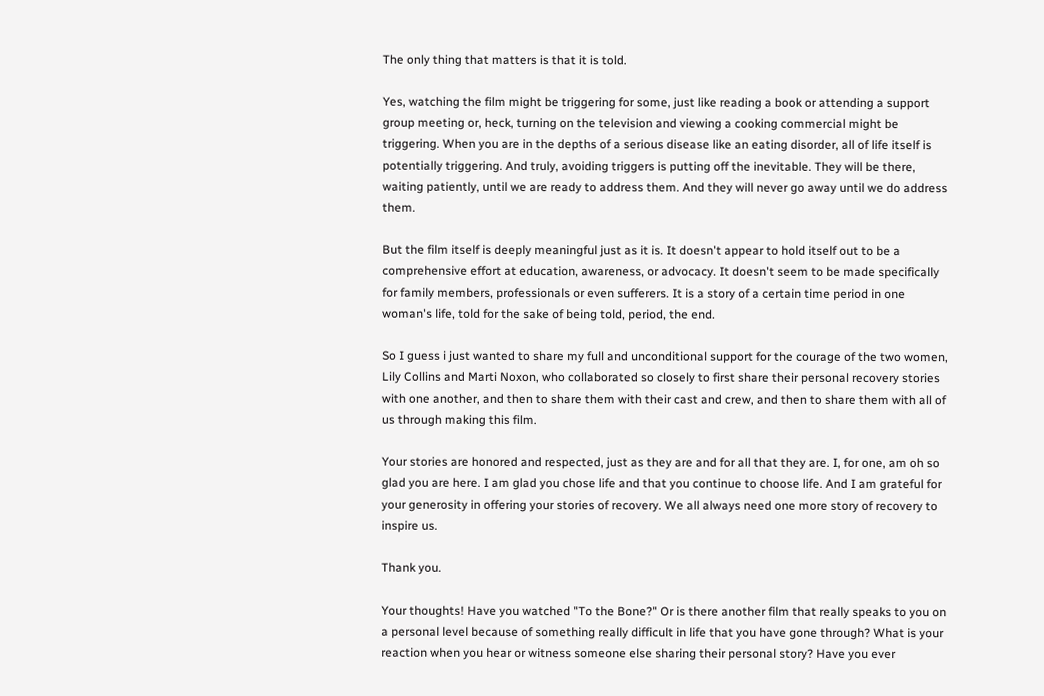The only thing that matters is that it is told.

Yes, watching the film might be triggering for some, just like reading a book or attending a support group meeting or, heck, turning on the television and viewing a cooking commercial might be triggering. When you are in the depths of a serious disease like an eating disorder, all of life itself is potentially triggering. And truly, avoiding triggers is putting off the inevitable. They will be there, waiting patiently, until we are ready to address them. And they will never go away until we do address them.

But the film itself is deeply meaningful just as it is. It doesn't appear to hold itself out to be a comprehensive effort at education, awareness, or advocacy. It doesn't seem to be made specifically for family members, professionals or even sufferers. It is a story of a certain time period in one woman's life, told for the sake of being told, period, the end.

So I guess i just wanted to share my full and unconditional support for the courage of the two women, Lily Collins and Marti Noxon, who collaborated so closely to first share their personal recovery stories with one another, and then to share them with their cast and crew, and then to share them with all of us through making this film.

Your stories are honored and respected, just as they are and for all that they are. I, for one, am oh so glad you are here. I am glad you chose life and that you continue to choose life. And I am grateful for your generosity in offering your stories of recovery. We all always need one more story of recovery to inspire us.

Thank you.

Your thoughts! Have you watched "To the Bone?" Or is there another film that really speaks to you on a personal level because of something really difficult in life that you have gone through? What is your reaction when you hear or witness someone else sharing their personal story? Have you ever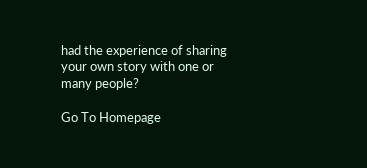had the experience of sharing your own story with one or many people?

Go To Homepage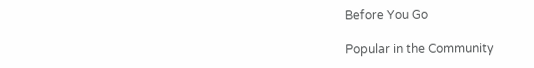Before You Go

Popular in the Community